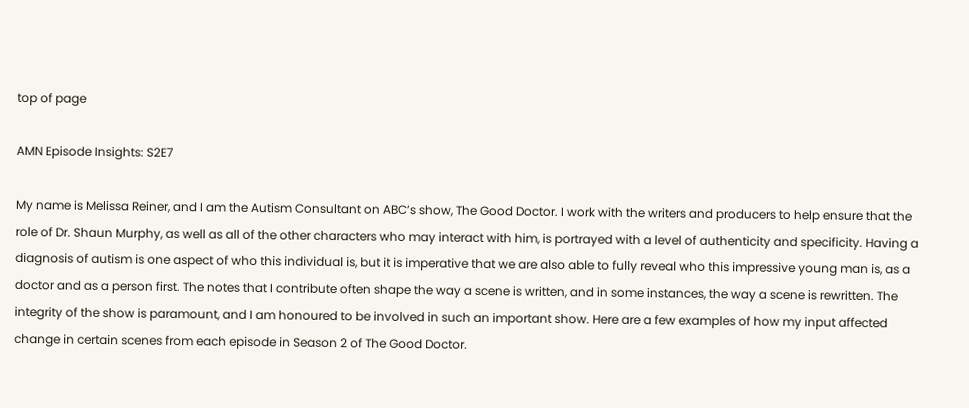top of page

AMN Episode Insights: S2E7

My name is Melissa Reiner, and I am the Autism Consultant on ABC’s show, The Good Doctor. I work with the writers and producers to help ensure that the role of Dr. Shaun Murphy, as well as all of the other characters who may interact with him, is portrayed with a level of authenticity and specificity. Having a diagnosis of autism is one aspect of who this individual is, but it is imperative that we are also able to fully reveal who this impressive young man is, as a doctor and as a person first. The notes that I contribute often shape the way a scene is written, and in some instances, the way a scene is rewritten. The integrity of the show is paramount, and I am honoured to be involved in such an important show. Here are a few examples of how my input affected change in certain scenes from each episode in Season 2 of The Good Doctor.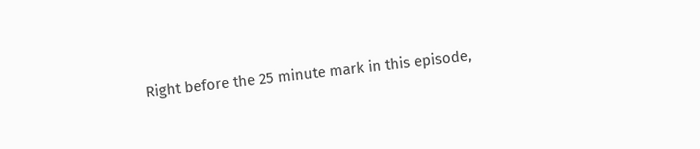Right before the 25 minute mark in this episode,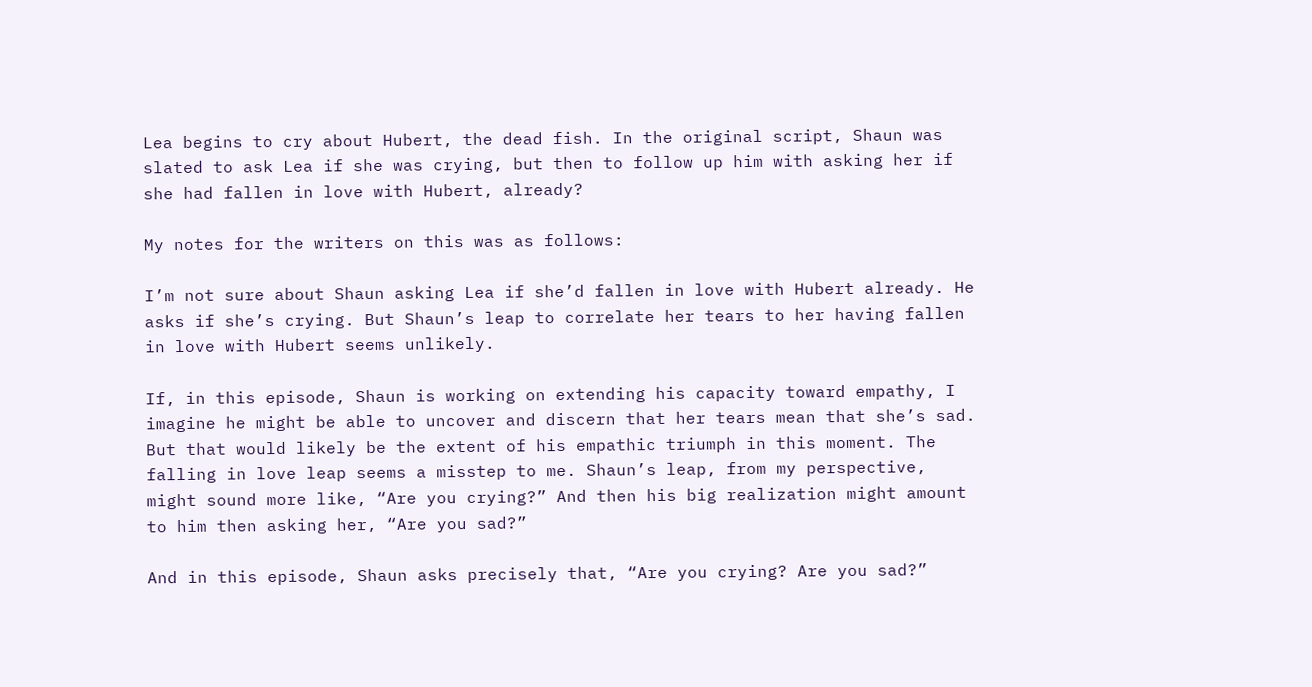Lea begins to cry about Hubert, the dead fish. In the original script, Shaun was slated to ask Lea if she was crying, but then to follow up him with asking her if she had fallen in love with Hubert, already?

My notes for the writers on this was as follows:

I’m not sure about Shaun asking Lea if she’d fallen in love with Hubert already. He asks if she’s crying. But Shaun’s leap to correlate her tears to her having fallen in love with Hubert seems unlikely.

If, in this episode, Shaun is working on extending his capacity toward empathy, I imagine he might be able to uncover and discern that her tears mean that she’s sad. But that would likely be the extent of his empathic triumph in this moment. The falling in love leap seems a misstep to me. Shaun’s leap, from my perspective, might sound more like, “Are you crying?” And then his big realization might amount to him then asking her, “Are you sad?”

And in this episode, Shaun asks precisely that, “Are you crying? Are you sad?”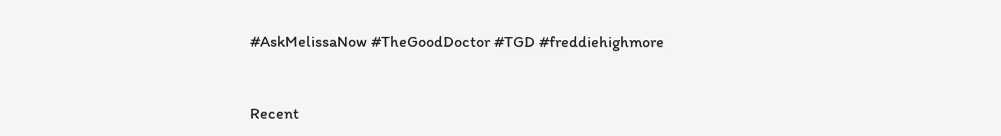#AskMelissaNow #TheGoodDoctor #TGD #freddiehighmore


Recent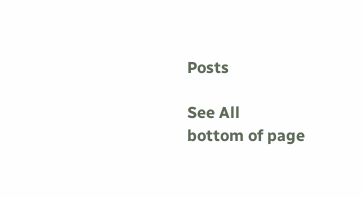Posts

See All
bottom of page